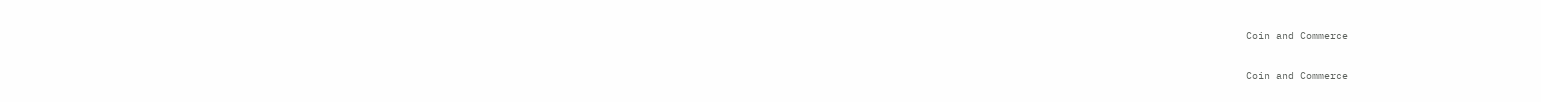Coin and Commerce

Coin and Commerce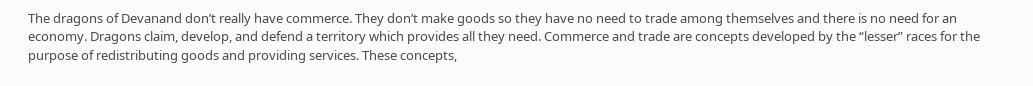The dragons of Devanand don’t really have commerce. They don’t make goods so they have no need to trade among themselves and there is no need for an economy. Dragons claim, develop, and defend a territory which provides all they need. Commerce and trade are concepts developed by the “lesser” races for the purpose of redistributing goods and providing services. These concepts,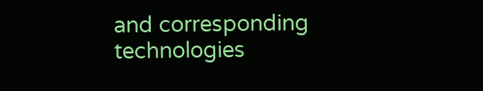and corresponding technologies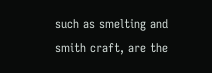such as smelting and smith craft, are the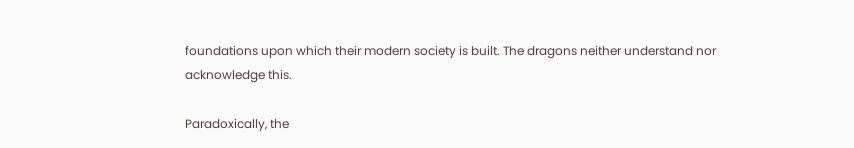foundations upon which their modern society is built. The dragons neither understand nor acknowledge this.

Paradoxically, the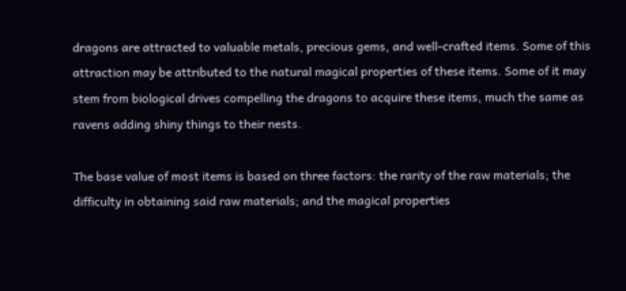dragons are attracted to valuable metals, precious gems, and well-crafted items. Some of this attraction may be attributed to the natural magical properties of these items. Some of it may stem from biological drives compelling the dragons to acquire these items, much the same as ravens adding shiny things to their nests.

The base value of most items is based on three factors: the rarity of the raw materials; the difficulty in obtaining said raw materials; and the magical properties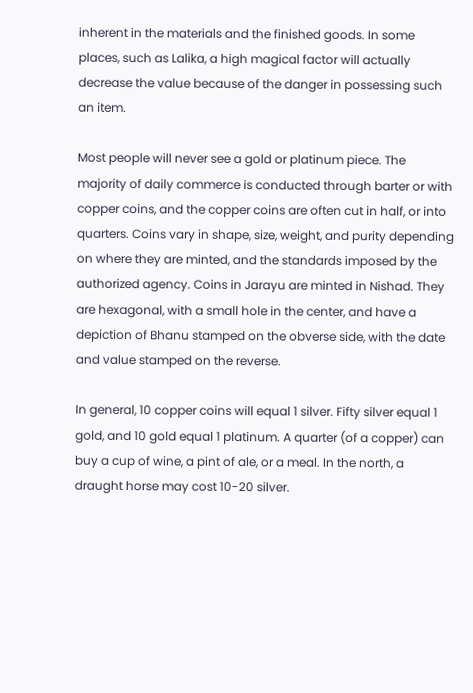inherent in the materials and the finished goods. In some places, such as Lalika, a high magical factor will actually decrease the value because of the danger in possessing such an item.

Most people will never see a gold or platinum piece. The majority of daily commerce is conducted through barter or with copper coins, and the copper coins are often cut in half, or into quarters. Coins vary in shape, size, weight, and purity depending on where they are minted, and the standards imposed by the authorized agency. Coins in Jarayu are minted in Nishad. They are hexagonal, with a small hole in the center, and have a depiction of Bhanu stamped on the obverse side, with the date and value stamped on the reverse.

In general, 10 copper coins will equal 1 silver. Fifty silver equal 1 gold, and 10 gold equal 1 platinum. A quarter (of a copper) can buy a cup of wine, a pint of ale, or a meal. In the north, a draught horse may cost 10-20 silver.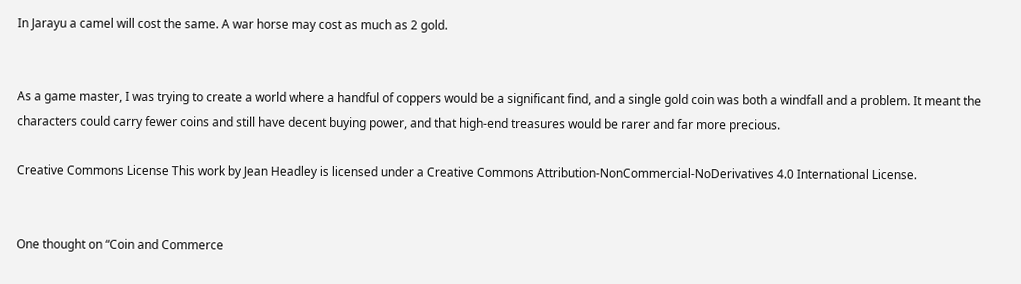In Jarayu a camel will cost the same. A war horse may cost as much as 2 gold.


As a game master, I was trying to create a world where a handful of coppers would be a significant find, and a single gold coin was both a windfall and a problem. It meant the characters could carry fewer coins and still have decent buying power, and that high-end treasures would be rarer and far more precious.

Creative Commons License This work by Jean Headley is licensed under a Creative Commons Attribution-NonCommercial-NoDerivatives 4.0 International License.


One thought on “Coin and Commerce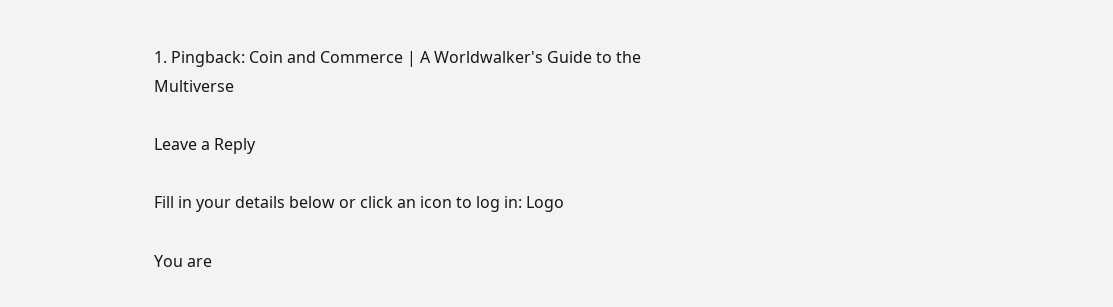1. Pingback: Coin and Commerce | A Worldwalker's Guide to the Multiverse

Leave a Reply

Fill in your details below or click an icon to log in: Logo

You are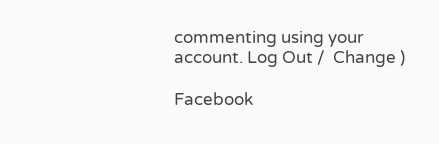commenting using your account. Log Out /  Change )

Facebook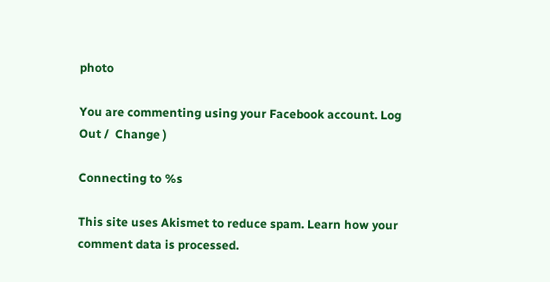photo

You are commenting using your Facebook account. Log Out /  Change )

Connecting to %s

This site uses Akismet to reduce spam. Learn how your comment data is processed.